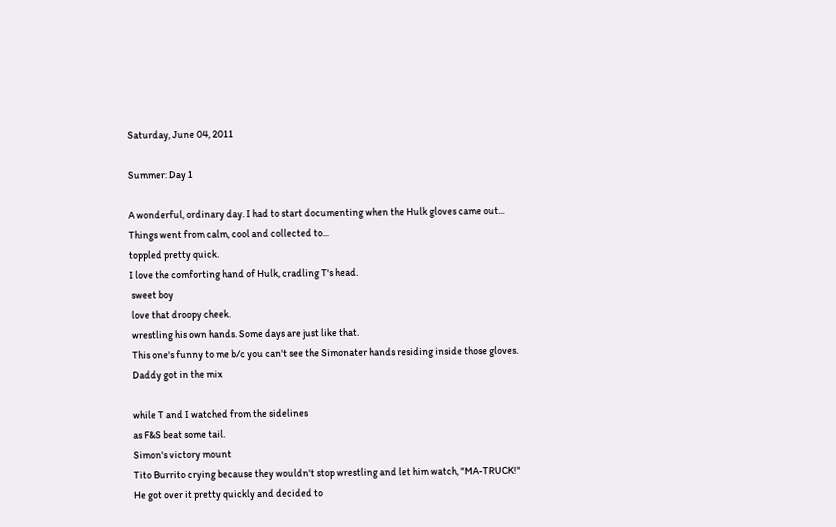Saturday, June 04, 2011

Summer: Day 1

A wonderful, ordinary day. I had to start documenting when the Hulk gloves came out...
Things went from calm, cool and collected to...
toppled pretty quick.
I love the comforting hand of Hulk, cradling T's head.
 sweet boy
 love that droopy cheek.
 wrestling his own hands. Some days are just like that.
 This one's funny to me b/c you can't see the Simonater hands residing inside those gloves.
 Daddy got in the mix

 while T and I watched from the sidelines
 as F&S beat some tail.
 Simon's victory mount
 Tito Burrito crying because they wouldn't stop wrestling and let him watch, "MA-TRUCK!"
 He got over it pretty quickly and decided to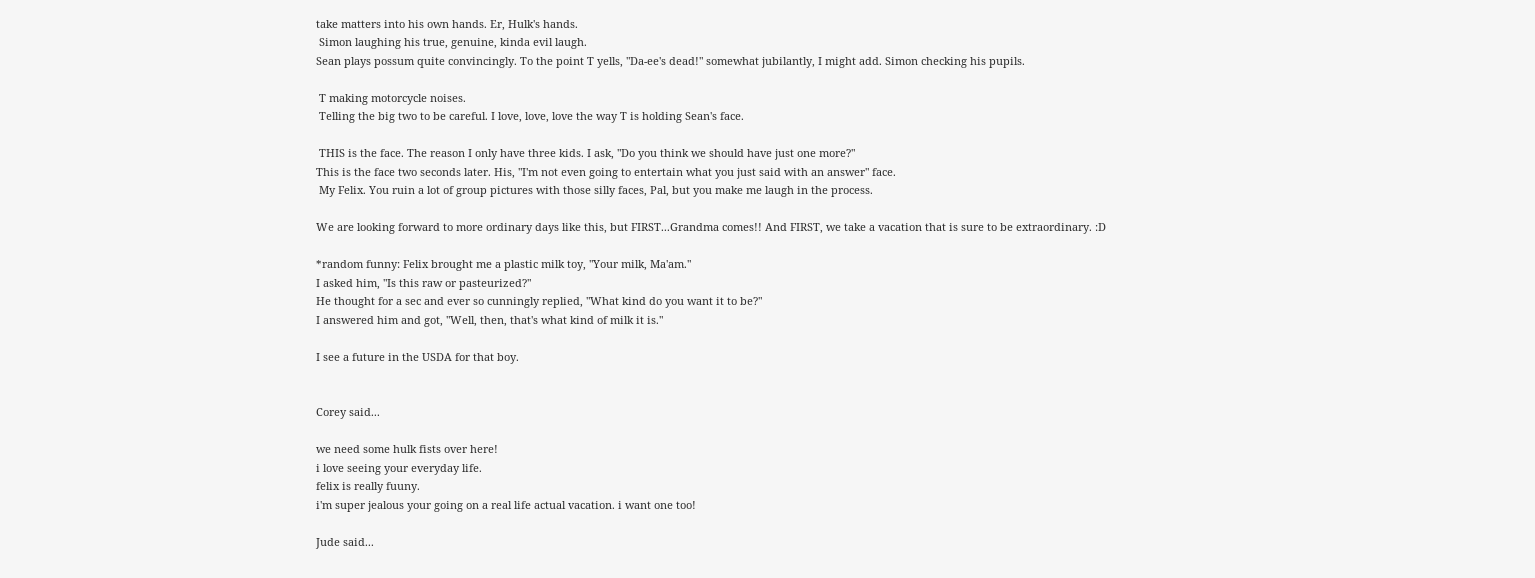take matters into his own hands. Er, Hulk's hands.
 Simon laughing his true, genuine, kinda evil laugh.
Sean plays possum quite convincingly. To the point T yells, "Da-ee's dead!" somewhat jubilantly, I might add. Simon checking his pupils.

 T making motorcycle noises.
 Telling the big two to be careful. I love, love, love the way T is holding Sean's face.

 THIS is the face. The reason I only have three kids. I ask, "Do you think we should have just one more?"
This is the face two seconds later. His, "I'm not even going to entertain what you just said with an answer" face.
 My Felix. You ruin a lot of group pictures with those silly faces, Pal, but you make me laugh in the process.

We are looking forward to more ordinary days like this, but FIRST...Grandma comes!! And FIRST, we take a vacation that is sure to be extraordinary. :D

*random funny: Felix brought me a plastic milk toy, "Your milk, Ma'am."
I asked him, "Is this raw or pasteurized?"
He thought for a sec and ever so cunningly replied, "What kind do you want it to be?"
I answered him and got, "Well, then, that's what kind of milk it is."

I see a future in the USDA for that boy.


Corey said...

we need some hulk fists over here!
i love seeing your everyday life.
felix is really fuuny.
i'm super jealous your going on a real life actual vacation. i want one too!

Jude said...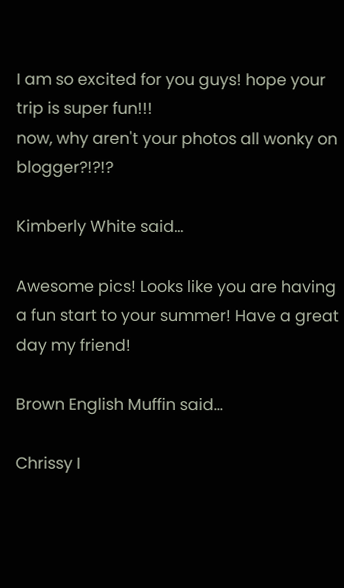I am so excited for you guys! hope your trip is super fun!!!
now, why aren't your photos all wonky on blogger?!?!?

Kimberly White said...

Awesome pics! Looks like you are having a fun start to your summer! Have a great day my friend!

Brown English Muffin said...

Chrissy I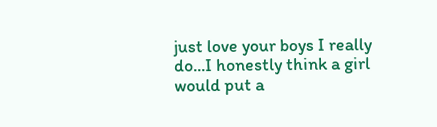just love your boys I really do...I honestly think a girl would put a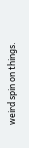weird spin on things.